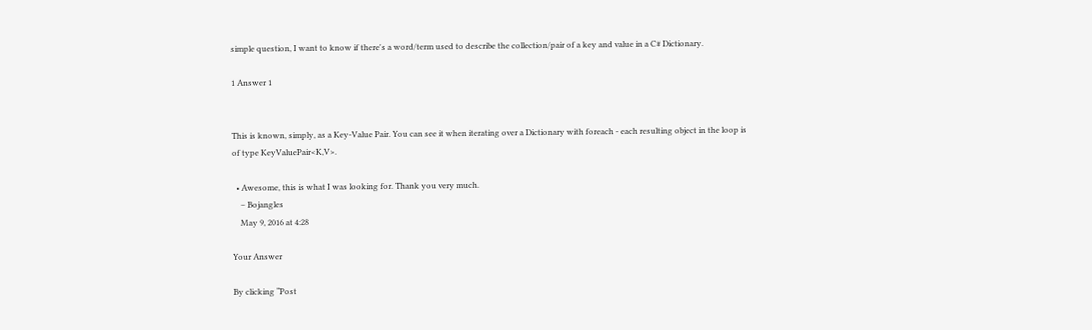simple question, I want to know if there's a word/term used to describe the collection/pair of a key and value in a C# Dictionary.

1 Answer 1


This is known, simply, as a Key-Value Pair. You can see it when iterating over a Dictionary with foreach - each resulting object in the loop is of type KeyValuePair<K,V>.

  • Awesome, this is what I was looking for. Thank you very much.
    – Bojangles
    May 9, 2016 at 4:28

Your Answer

By clicking “Post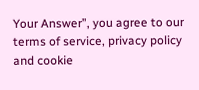Your Answer”, you agree to our terms of service, privacy policy and cookie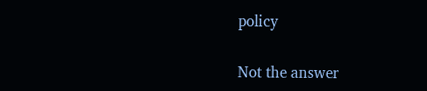policy

Not the answer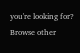you're looking for? Browse other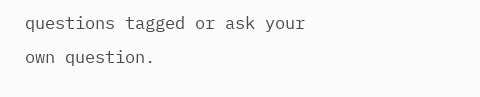questions tagged or ask your own question.